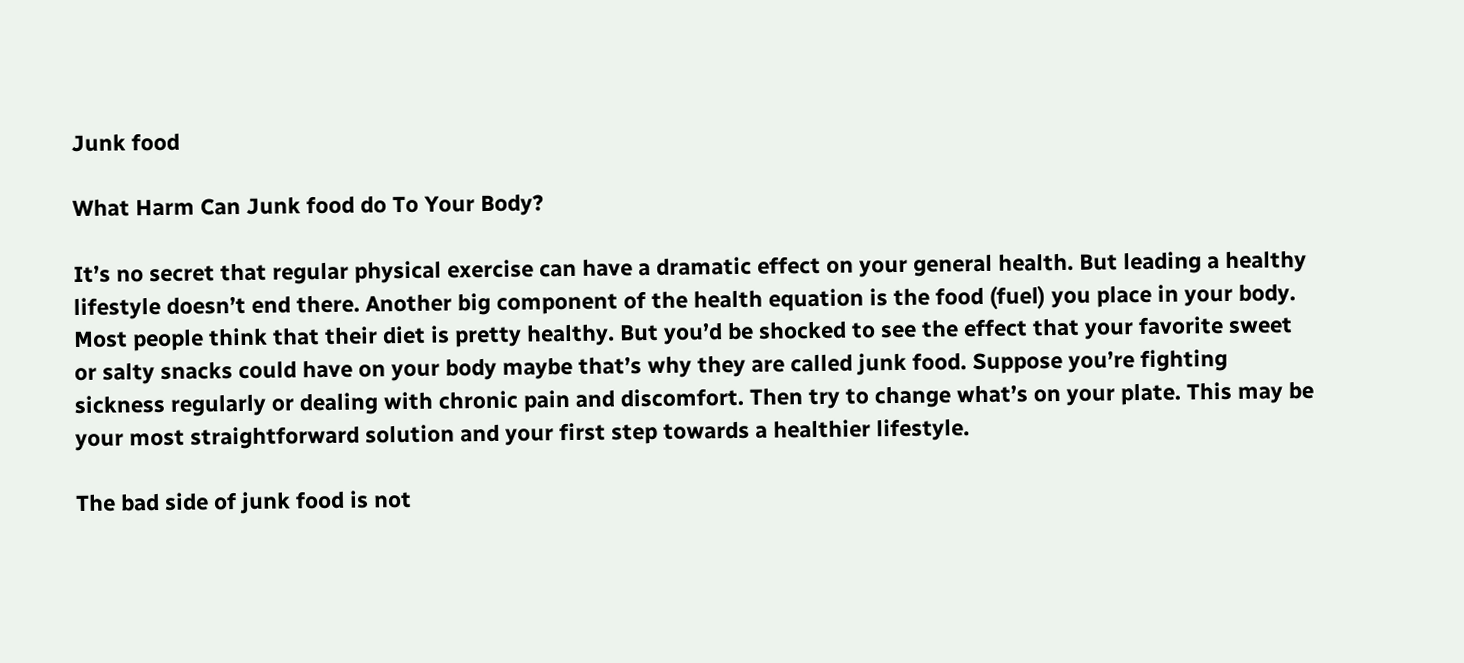Junk food

What Harm Can Junk food do To Your Body?

It’s no secret that regular physical exercise can have a dramatic effect on your general health. But leading a healthy lifestyle doesn’t end there. Another big component of the health equation is the food (fuel) you place in your body. Most people think that their diet is pretty healthy. But you’d be shocked to see the effect that your favorite sweet or salty snacks could have on your body maybe that’s why they are called junk food. Suppose you’re fighting sickness regularly or dealing with chronic pain and discomfort. Then try to change what’s on your plate. This may be your most straightforward solution and your first step towards a healthier lifestyle.

The bad side of junk food is not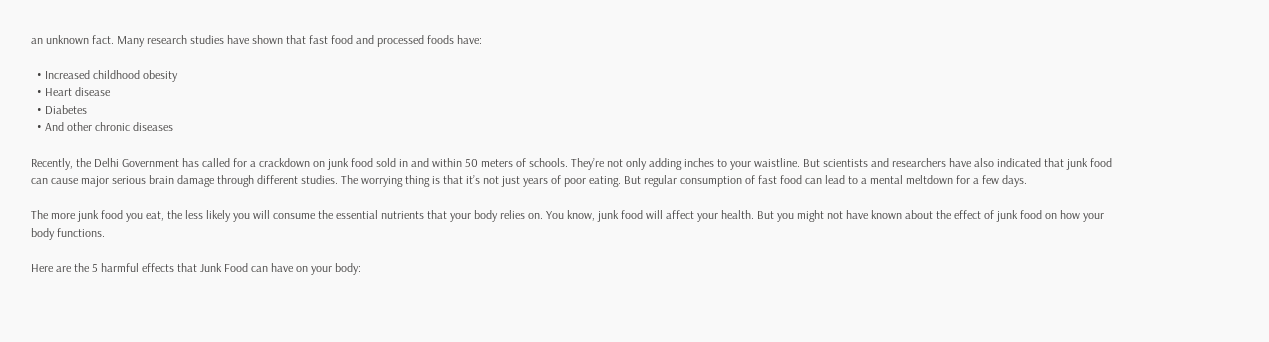an unknown fact. Many research studies have shown that fast food and processed foods have:

  • Increased childhood obesity
  • Heart disease
  • Diabetes
  • And other chronic diseases

Recently, the Delhi Government has called for a crackdown on junk food sold in and within 50 meters of schools. They’re not only adding inches to your waistline. But scientists and researchers have also indicated that junk food can cause major serious brain damage through different studies. The worrying thing is that it’s not just years of poor eating. But regular consumption of fast food can lead to a mental meltdown for a few days.

The more junk food you eat, the less likely you will consume the essential nutrients that your body relies on. You know, junk food will affect your health. But you might not have known about the effect of junk food on how your body functions.

Here are the 5 harmful effects that Junk Food can have on your body: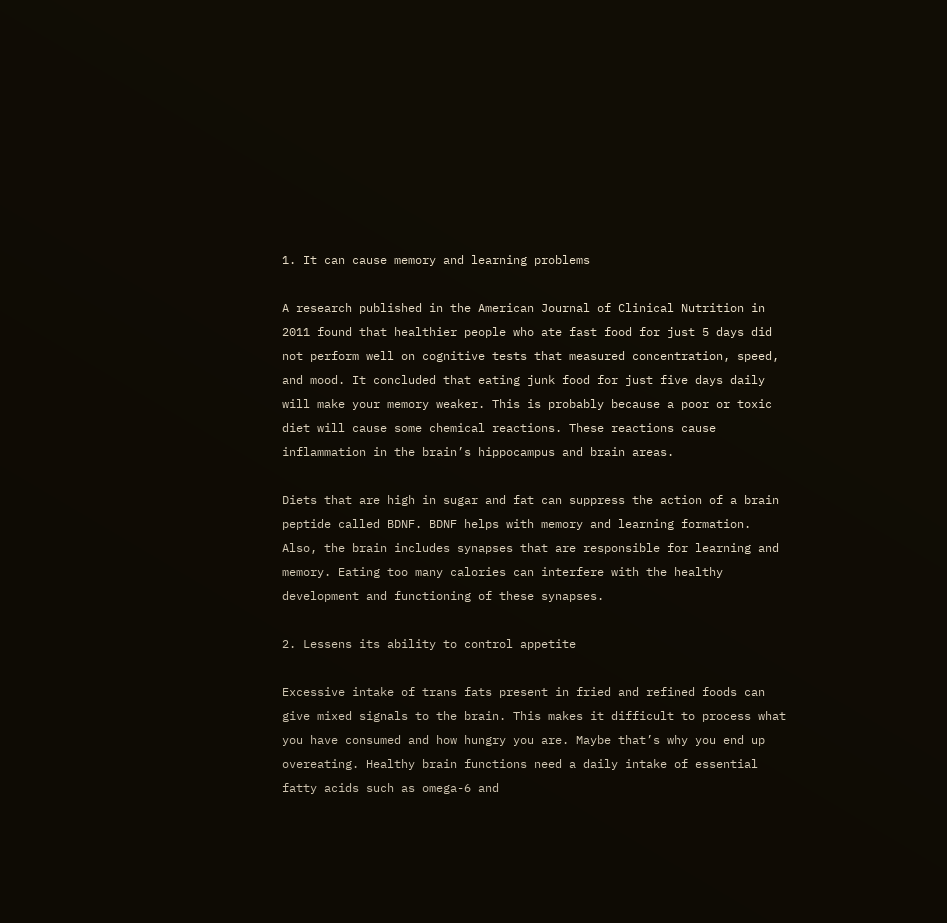1. It can cause memory and learning problems

A research published in the American Journal of Clinical Nutrition in 2011 found that healthier people who ate fast food for just 5 days did not perform well on cognitive tests that measured concentration, speed, and mood. It concluded that eating junk food for just five days daily will make your memory weaker. This is probably because a poor or toxic diet will cause some chemical reactions. These reactions cause inflammation in the brain’s hippocampus and brain areas.

Diets that are high in sugar and fat can suppress the action of a brain peptide called BDNF. BDNF helps with memory and learning formation. Also, the brain includes synapses that are responsible for learning and memory. Eating too many calories can interfere with the healthy development and functioning of these synapses.

2. Lessens its ability to control appetite

Excessive intake of trans fats present in fried and refined foods can give mixed signals to the brain. This makes it difficult to process what you have consumed and how hungry you are. Maybe that’s why you end up overeating. Healthy brain functions need a daily intake of essential fatty acids such as omega-6 and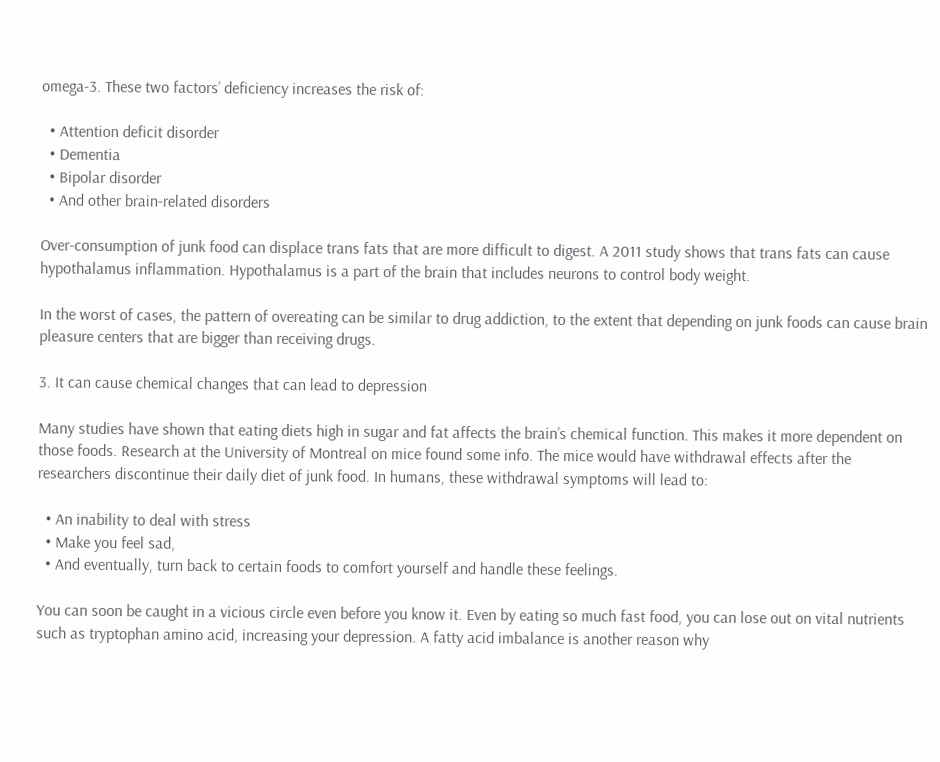omega-3. These two factors’ deficiency increases the risk of:

  • Attention deficit disorder
  • Dementia
  • Bipolar disorder
  • And other brain-related disorders

Over-consumption of junk food can displace trans fats that are more difficult to digest. A 2011 study shows that trans fats can cause hypothalamus inflammation. Hypothalamus is a part of the brain that includes neurons to control body weight.

In the worst of cases, the pattern of overeating can be similar to drug addiction, to the extent that depending on junk foods can cause brain pleasure centers that are bigger than receiving drugs.

3. It can cause chemical changes that can lead to depression

Many studies have shown that eating diets high in sugar and fat affects the brain’s chemical function. This makes it more dependent on those foods. Research at the University of Montreal on mice found some info. The mice would have withdrawal effects after the researchers discontinue their daily diet of junk food. In humans, these withdrawal symptoms will lead to:

  • An inability to deal with stress
  • Make you feel sad,
  • And eventually, turn back to certain foods to comfort yourself and handle these feelings.

You can soon be caught in a vicious circle even before you know it. Even by eating so much fast food, you can lose out on vital nutrients such as tryptophan amino acid, increasing your depression. A fatty acid imbalance is another reason why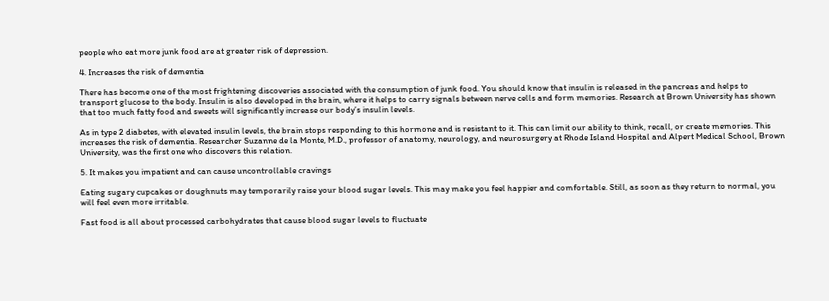people who eat more junk food are at greater risk of depression.

4. Increases the risk of dementia

There has become one of the most frightening discoveries associated with the consumption of junk food. You should know that insulin is released in the pancreas and helps to transport glucose to the body. Insulin is also developed in the brain, where it helps to carry signals between nerve cells and form memories. Research at Brown University has shown that too much fatty food and sweets will significantly increase our body’s insulin levels.

As in type 2 diabetes, with elevated insulin levels, the brain stops responding to this hormone and is resistant to it. This can limit our ability to think, recall, or create memories. This increases the risk of dementia. Researcher Suzanne de la Monte, M.D., professor of anatomy, neurology, and neurosurgery at Rhode Island Hospital and Alpert Medical School, Brown University, was the first one who discovers this relation.

5. It makes you impatient and can cause uncontrollable cravings

Eating sugary cupcakes or doughnuts may temporarily raise your blood sugar levels. This may make you feel happier and comfortable. Still, as soon as they return to normal, you will feel even more irritable.

Fast food is all about processed carbohydrates that cause blood sugar levels to fluctuate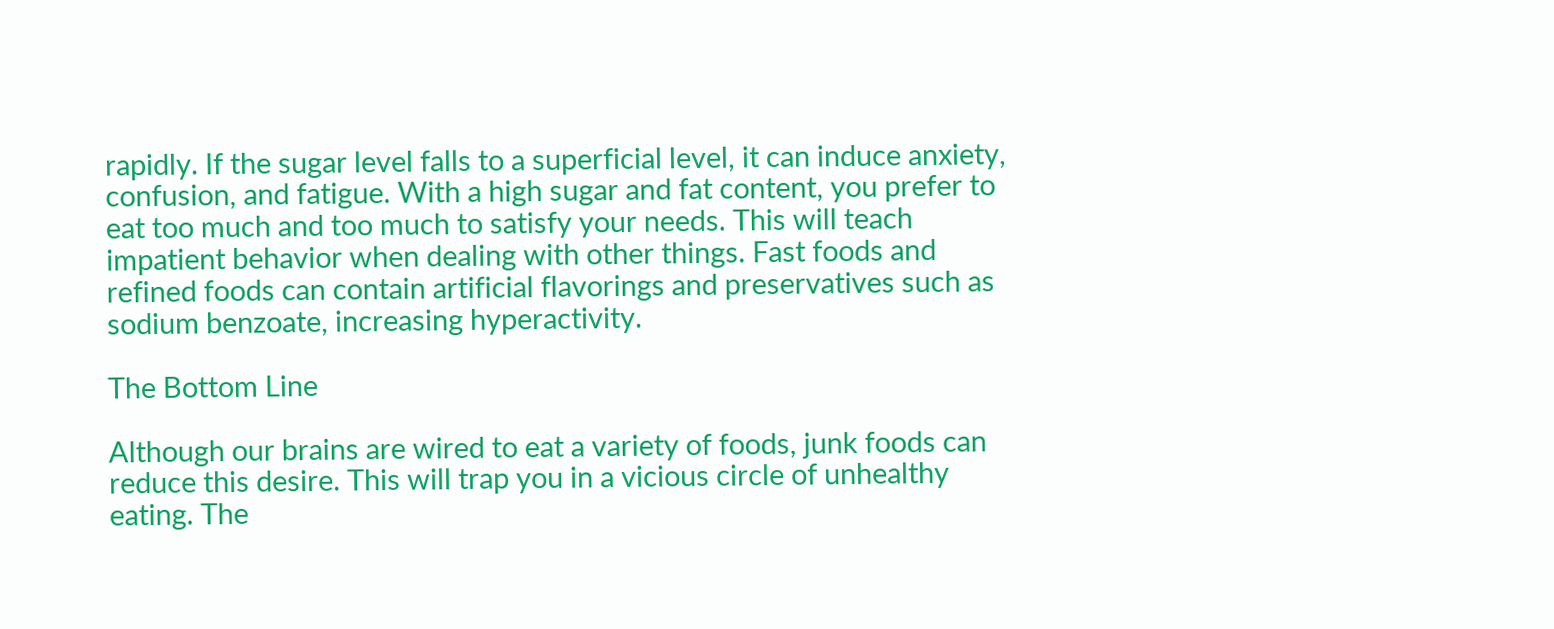rapidly. If the sugar level falls to a superficial level, it can induce anxiety, confusion, and fatigue. With a high sugar and fat content, you prefer to eat too much and too much to satisfy your needs. This will teach impatient behavior when dealing with other things. Fast foods and refined foods can contain artificial flavorings and preservatives such as sodium benzoate, increasing hyperactivity.

The Bottom Line

Although our brains are wired to eat a variety of foods, junk foods can reduce this desire. This will trap you in a vicious circle of unhealthy eating. The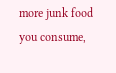more junk food you consume,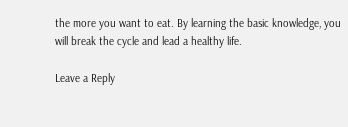the more you want to eat. By learning the basic knowledge, you will break the cycle and lead a healthy life.

Leave a Reply